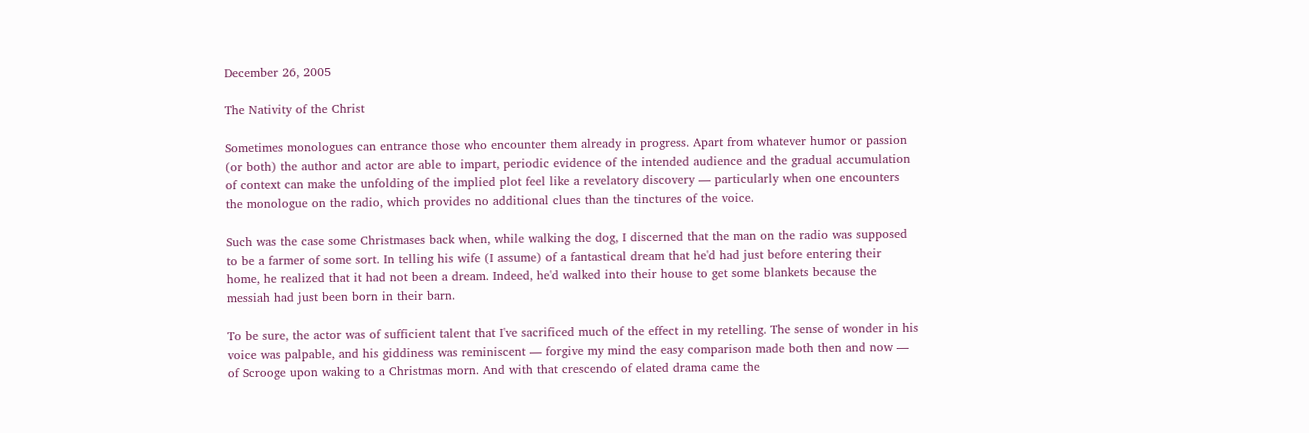December 26, 2005

The Nativity of the Christ

Sometimes monologues can entrance those who encounter them already in progress. Apart from whatever humor or passion (or both) the author and actor are able to impart, periodic evidence of the intended audience and the gradual accumulation of context can make the unfolding of the implied plot feel like a revelatory discovery — particularly when one encounters the monologue on the radio, which provides no additional clues than the tinctures of the voice.

Such was the case some Christmases back when, while walking the dog, I discerned that the man on the radio was supposed to be a farmer of some sort. In telling his wife (I assume) of a fantastical dream that he'd had just before entering their home, he realized that it had not been a dream. Indeed, he'd walked into their house to get some blankets because the messiah had just been born in their barn.

To be sure, the actor was of sufficient talent that I've sacrificed much of the effect in my retelling. The sense of wonder in his voice was palpable, and his giddiness was reminiscent — forgive my mind the easy comparison made both then and now — of Scrooge upon waking to a Christmas morn. And with that crescendo of elated drama came the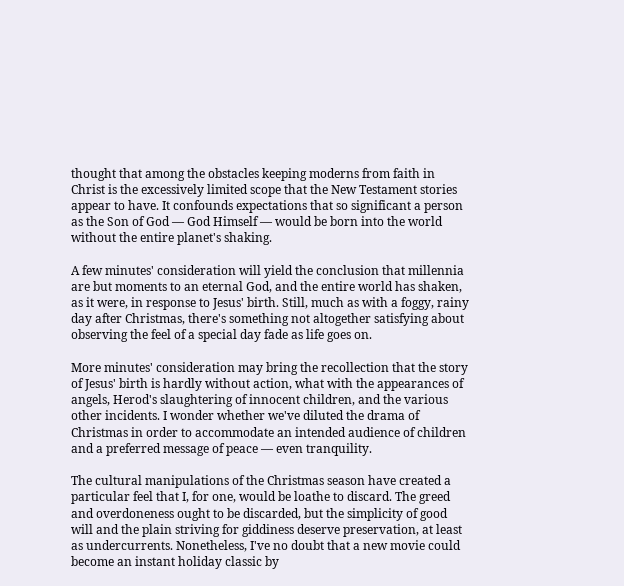thought that among the obstacles keeping moderns from faith in Christ is the excessively limited scope that the New Testament stories appear to have. It confounds expectations that so significant a person as the Son of God — God Himself — would be born into the world without the entire planet's shaking.

A few minutes' consideration will yield the conclusion that millennia are but moments to an eternal God, and the entire world has shaken, as it were, in response to Jesus' birth. Still, much as with a foggy, rainy day after Christmas, there's something not altogether satisfying about observing the feel of a special day fade as life goes on.

More minutes' consideration may bring the recollection that the story of Jesus' birth is hardly without action, what with the appearances of angels, Herod's slaughtering of innocent children, and the various other incidents. I wonder whether we've diluted the drama of Christmas in order to accommodate an intended audience of children and a preferred message of peace — even tranquility.

The cultural manipulations of the Christmas season have created a particular feel that I, for one, would be loathe to discard. The greed and overdoneness ought to be discarded, but the simplicity of good will and the plain striving for giddiness deserve preservation, at least as undercurrents. Nonetheless, I've no doubt that a new movie could become an instant holiday classic by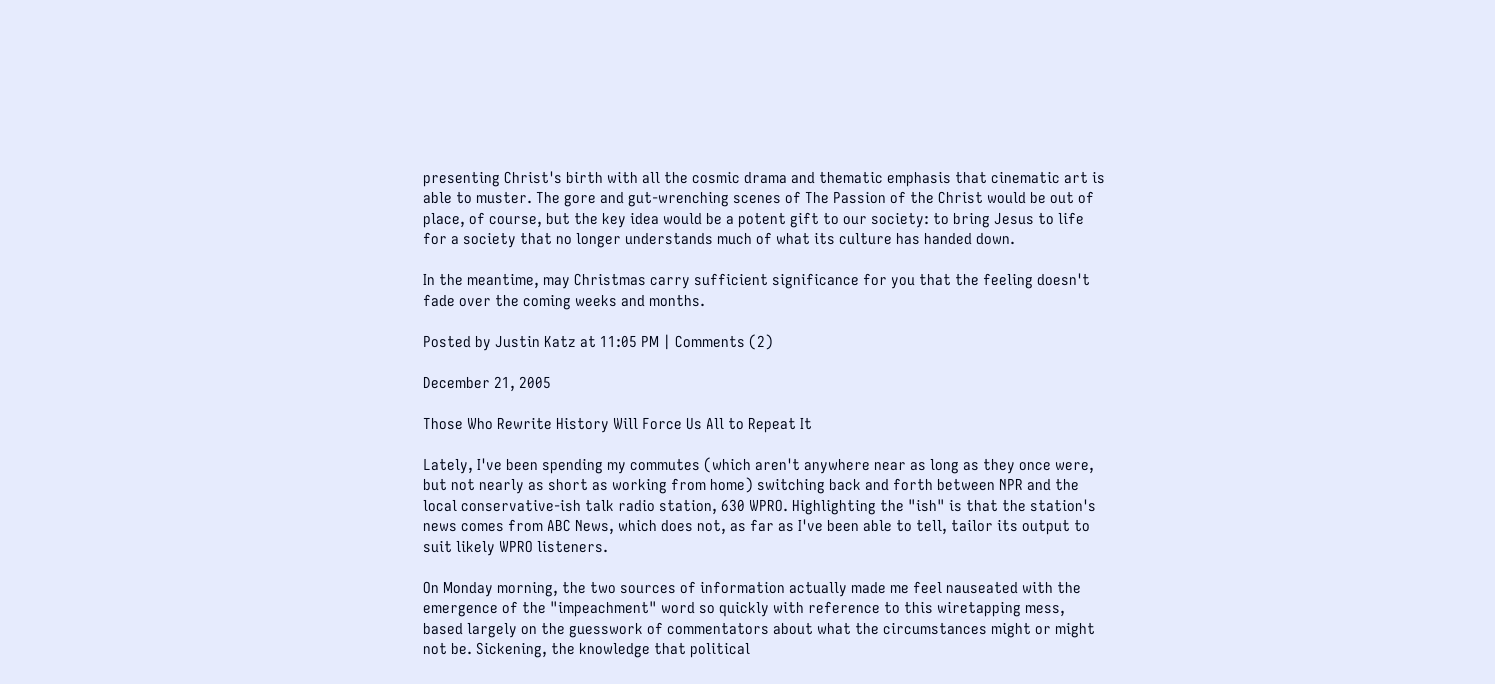presenting Christ's birth with all the cosmic drama and thematic emphasis that cinematic art is able to muster. The gore and gut-wrenching scenes of The Passion of the Christ would be out of place, of course, but the key idea would be a potent gift to our society: to bring Jesus to life for a society that no longer understands much of what its culture has handed down.

In the meantime, may Christmas carry sufficient significance for you that the feeling doesn't fade over the coming weeks and months.

Posted by Justin Katz at 11:05 PM | Comments (2)

December 21, 2005

Those Who Rewrite History Will Force Us All to Repeat It

Lately, I've been spending my commutes (which aren't anywhere near as long as they once were, but not nearly as short as working from home) switching back and forth between NPR and the local conservative-ish talk radio station, 630 WPRO. Highlighting the "ish" is that the station's news comes from ABC News, which does not, as far as I've been able to tell, tailor its output to suit likely WPRO listeners.

On Monday morning, the two sources of information actually made me feel nauseated with the emergence of the "impeachment" word so quickly with reference to this wiretapping mess, based largely on the guesswork of commentators about what the circumstances might or might not be. Sickening, the knowledge that political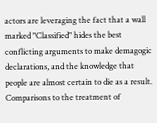actors are leveraging the fact that a wall marked "Classified" hides the best conflicting arguments to make demagogic declarations, and the knowledge that people are almost certain to die as a result. Comparisons to the treatment of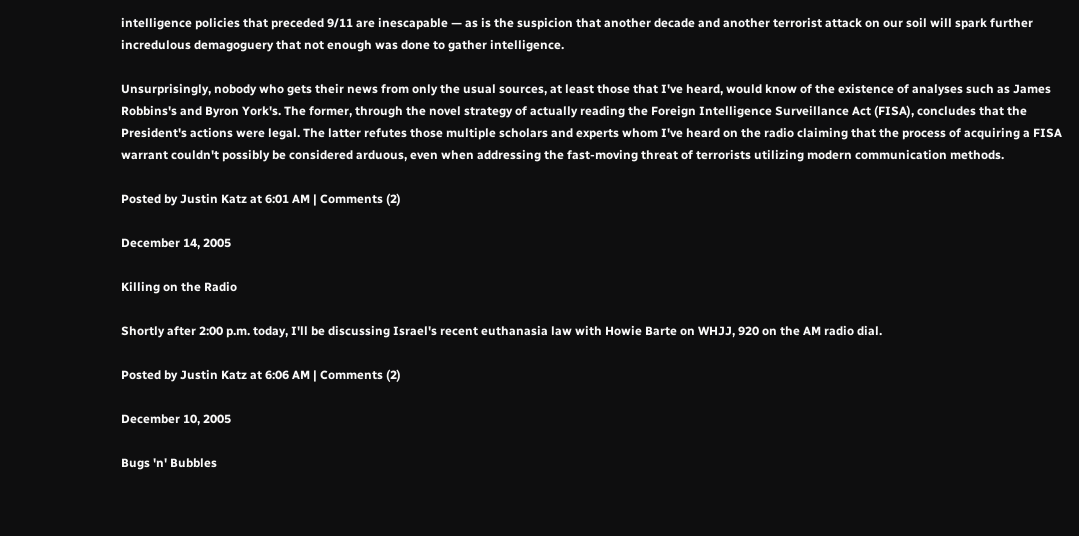intelligence policies that preceded 9/11 are inescapable — as is the suspicion that another decade and another terrorist attack on our soil will spark further incredulous demagoguery that not enough was done to gather intelligence.

Unsurprisingly, nobody who gets their news from only the usual sources, at least those that I've heard, would know of the existence of analyses such as James Robbins's and Byron York's. The former, through the novel strategy of actually reading the Foreign Intelligence Surveillance Act (FISA), concludes that the President's actions were legal. The latter refutes those multiple scholars and experts whom I've heard on the radio claiming that the process of acquiring a FISA warrant couldn't possibly be considered arduous, even when addressing the fast-moving threat of terrorists utilizing modern communication methods.

Posted by Justin Katz at 6:01 AM | Comments (2)

December 14, 2005

Killing on the Radio

Shortly after 2:00 p.m. today, I'll be discussing Israel's recent euthanasia law with Howie Barte on WHJJ, 920 on the AM radio dial.

Posted by Justin Katz at 6:06 AM | Comments (2)

December 10, 2005

Bugs 'n' Bubbles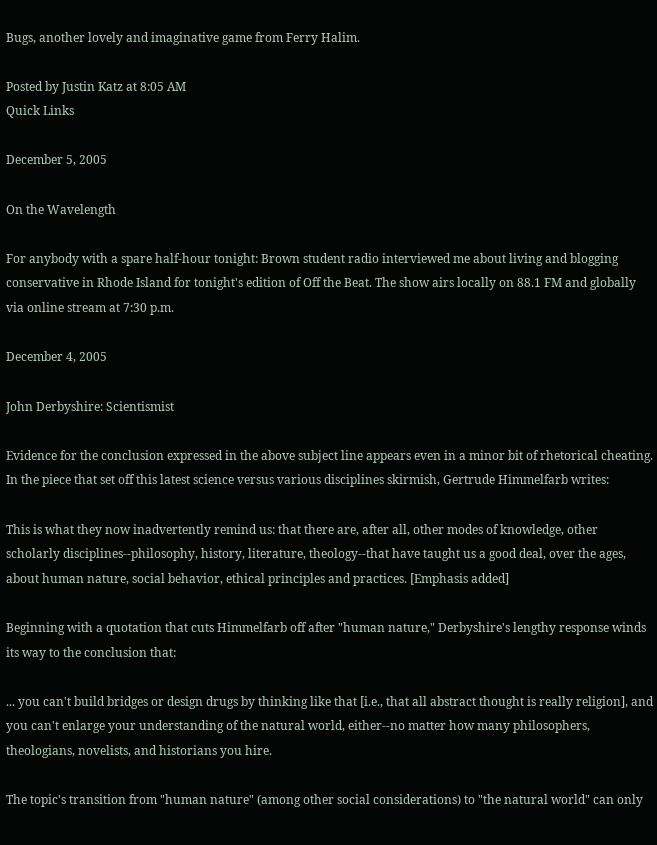Bugs, another lovely and imaginative game from Ferry Halim.

Posted by Justin Katz at 8:05 AM
Quick Links

December 5, 2005

On the Wavelength

For anybody with a spare half-hour tonight: Brown student radio interviewed me about living and blogging conservative in Rhode Island for tonight's edition of Off the Beat. The show airs locally on 88.1 FM and globally via online stream at 7:30 p.m.

December 4, 2005

John Derbyshire: Scientismist

Evidence for the conclusion expressed in the above subject line appears even in a minor bit of rhetorical cheating. In the piece that set off this latest science versus various disciplines skirmish, Gertrude Himmelfarb writes:

This is what they now inadvertently remind us: that there are, after all, other modes of knowledge, other scholarly disciplines--philosophy, history, literature, theology--that have taught us a good deal, over the ages, about human nature, social behavior, ethical principles and practices. [Emphasis added]

Beginning with a quotation that cuts Himmelfarb off after "human nature," Derbyshire's lengthy response winds its way to the conclusion that:

... you can't build bridges or design drugs by thinking like that [i.e., that all abstract thought is really religion], and you can't enlarge your understanding of the natural world, either--no matter how many philosophers, theologians, novelists, and historians you hire.

The topic's transition from "human nature" (among other social considerations) to "the natural world" can only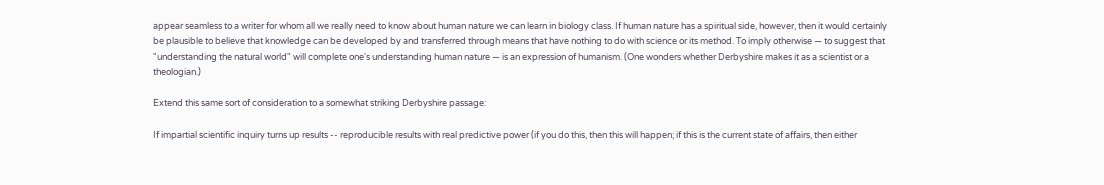appear seamless to a writer for whom all we really need to know about human nature we can learn in biology class. If human nature has a spiritual side, however, then it would certainly be plausible to believe that knowledge can be developed by and transferred through means that have nothing to do with science or its method. To imply otherwise — to suggest that "understanding the natural world" will complete one's understanding human nature — is an expression of humanism. (One wonders whether Derbyshire makes it as a scientist or a theologian.)

Extend this same sort of consideration to a somewhat striking Derbyshire passage:

If impartial scientific inquiry turns up results -- reproducible results with real predictive power (if you do this, then this will happen; if this is the current state of affairs, then either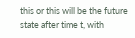this or this will be the future state after time t, with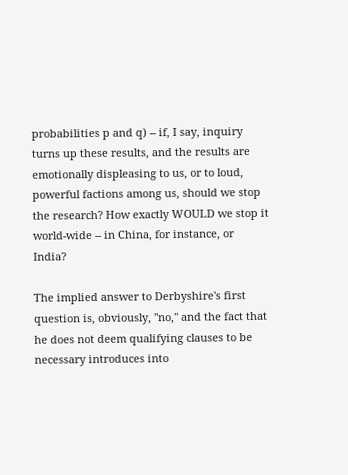probabilities p and q) -- if, I say, inquiry turns up these results, and the results are emotionally displeasing to us, or to loud, powerful factions among us, should we stop the research? How exactly WOULD we stop it world-wide -- in China, for instance, or India?

The implied answer to Derbyshire's first question is, obviously, "no," and the fact that he does not deem qualifying clauses to be necessary introduces into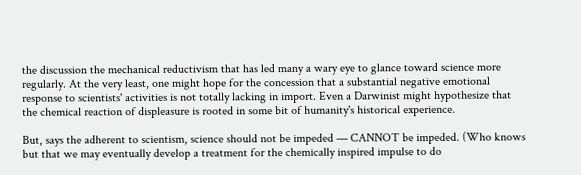the discussion the mechanical reductivism that has led many a wary eye to glance toward science more regularly. At the very least, one might hope for the concession that a substantial negative emotional response to scientists' activities is not totally lacking in import. Even a Darwinist might hypothesize that the chemical reaction of displeasure is rooted in some bit of humanity's historical experience.

But, says the adherent to scientism, science should not be impeded — CANNOT be impeded. (Who knows but that we may eventually develop a treatment for the chemically inspired impulse to do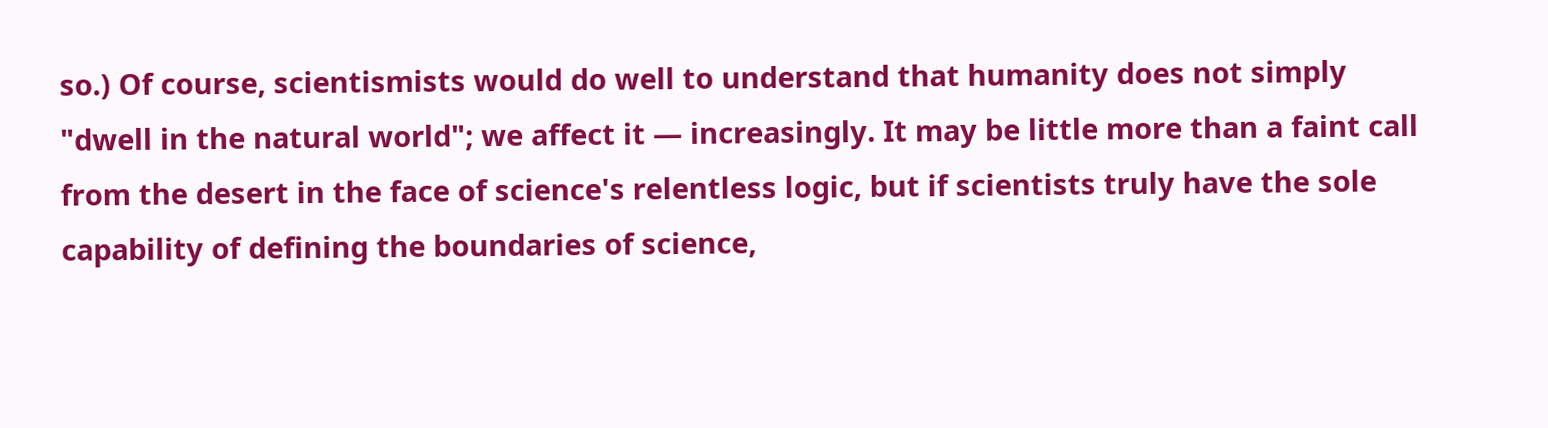so.) Of course, scientismists would do well to understand that humanity does not simply "dwell in the natural world"; we affect it — increasingly. It may be little more than a faint call from the desert in the face of science's relentless logic, but if scientists truly have the sole capability of defining the boundaries of science,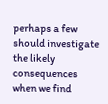perhaps a few should investigate the likely consequences when we find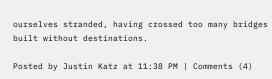ourselves stranded, having crossed too many bridges built without destinations.

Posted by Justin Katz at 11:38 PM | Comments (4)